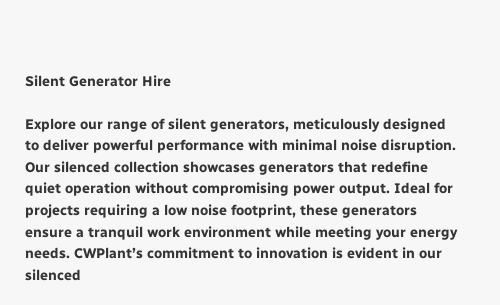Silent Generator Hire

Explore our range of silent generators, meticulously designed to deliver powerful performance with minimal noise disruption. Our silenced collection showcases generators that redefine quiet operation without compromising power output. Ideal for projects requiring a low noise footprint, these generators ensure a tranquil work environment while meeting your energy needs. CWPlant’s commitment to innovation is evident in our silenced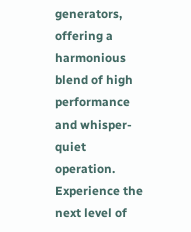generators, offering a harmonious blend of high performance and whisper-quiet operation. Experience the next level of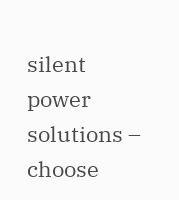silent power solutions – choose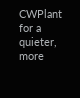CWPlant for a quieter, more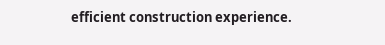efficient construction experience.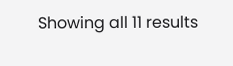Showing all 11 results